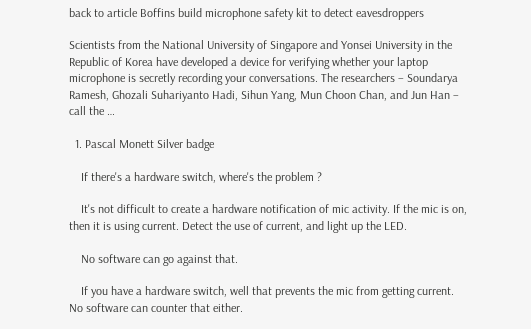back to article Boffins build microphone safety kit to detect eavesdroppers

Scientists from the National University of Singapore and Yonsei University in the Republic of Korea have developed a device for verifying whether your laptop microphone is secretly recording your conversations. The researchers – Soundarya Ramesh, Ghozali Suhariyanto Hadi, Sihun Yang, Mun Choon Chan, and Jun Han – call the …

  1. Pascal Monett Silver badge

    If there's a hardware switch, where's the problem ?

    It's not difficult to create a hardware notification of mic activity. If the mic is on, then it is using current. Detect the use of current, and light up the LED.

    No software can go against that.

    If you have a hardware switch, well that prevents the mic from getting current. No software can counter that either.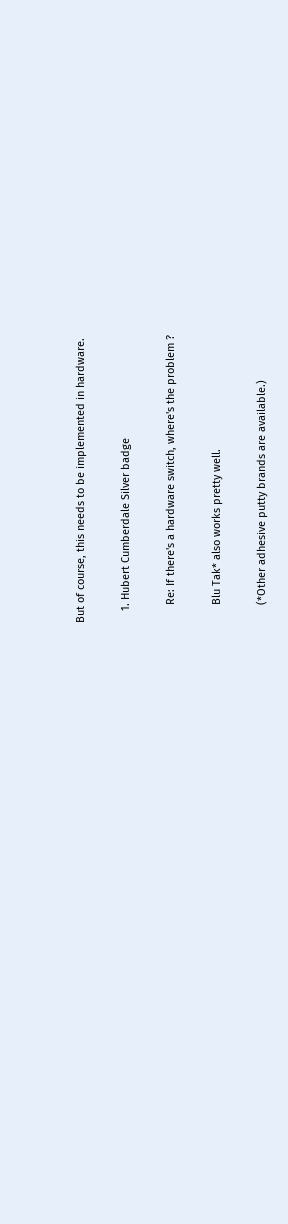But of course, this needs to be implemented in hardware.

    1. Hubert Cumberdale Silver badge

      Re: If there's a hardware switch, where's the problem ?

      Blu Tak* also works pretty well.

      (*Other adhesive putty brands are available.)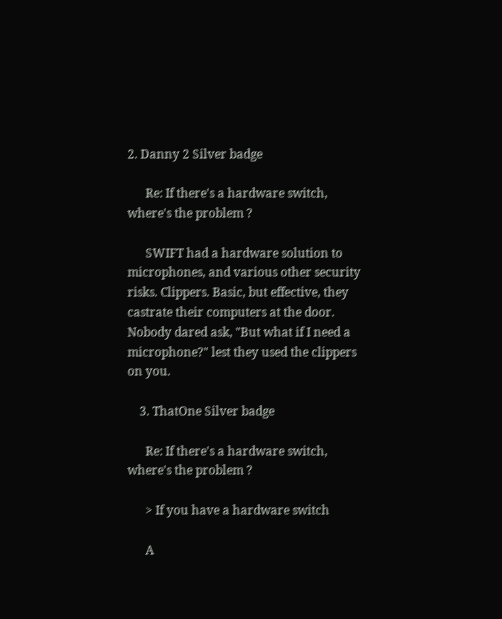2. Danny 2 Silver badge

      Re: If there's a hardware switch, where's the problem ?

      SWIFT had a hardware solution to microphones, and various other security risks. Clippers. Basic, but effective, they castrate their computers at the door. Nobody dared ask, "But what if I need a microphone?" lest they used the clippers on you.

    3. ThatOne Silver badge

      Re: If there's a hardware switch, where's the problem ?

      > If you have a hardware switch

      A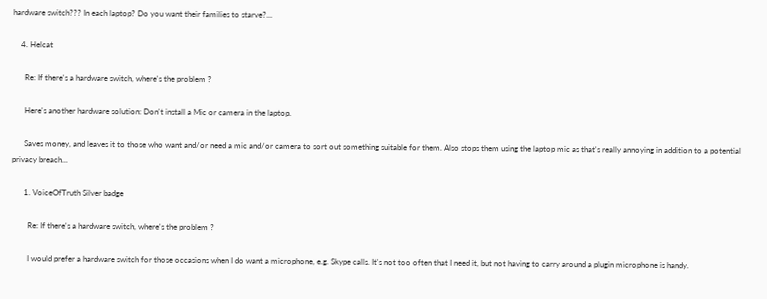hardware switch??? In each laptop? Do you want their families to starve?...

    4. Helcat

      Re: If there's a hardware switch, where's the problem ?

      Here's another hardware solution: Don't install a Mic or camera in the laptop.

      Saves money, and leaves it to those who want and/or need a mic and/or camera to sort out something suitable for them. Also stops them using the laptop mic as that's really annoying in addition to a potential privacy breach...

      1. VoiceOfTruth Silver badge

        Re: If there's a hardware switch, where's the problem ?

        I would prefer a hardware switch for those occasions when I do want a microphone, e.g. Skype calls. It's not too often that I need it, but not having to carry around a plugin microphone is handy.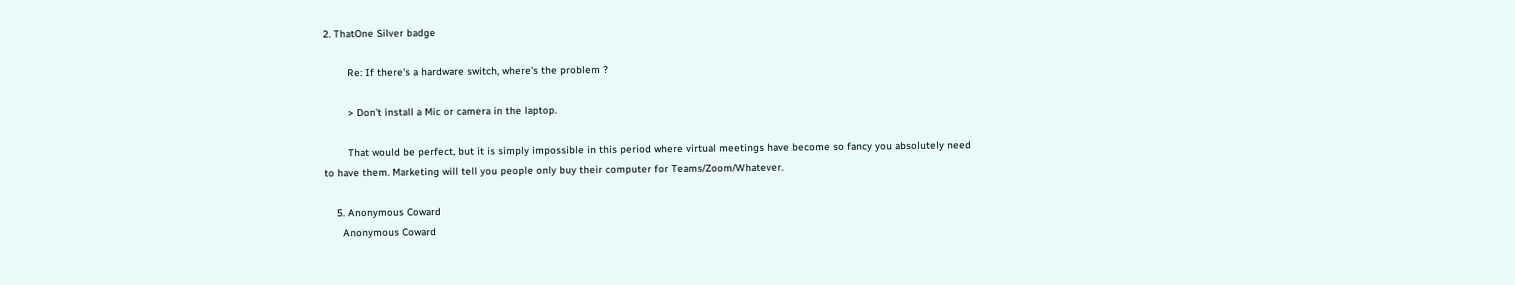2. ThatOne Silver badge

        Re: If there's a hardware switch, where's the problem ?

        > Don't install a Mic or camera in the laptop.

        That would be perfect, but it is simply impossible in this period where virtual meetings have become so fancy you absolutely need to have them. Marketing will tell you people only buy their computer for Teams/Zoom/Whatever.

    5. Anonymous Coward
      Anonymous Coward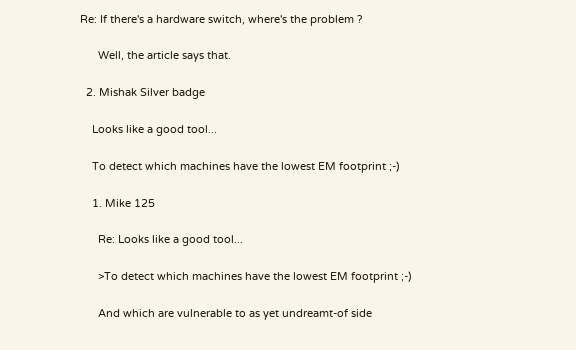Re: If there's a hardware switch, where's the problem ?

      Well, the article says that.

  2. Mishak Silver badge

    Looks like a good tool...

    To detect which machines have the lowest EM footprint ;-)

    1. Mike 125

      Re: Looks like a good tool...

      >To detect which machines have the lowest EM footprint ;-)

      And which are vulnerable to as yet undreamt-of side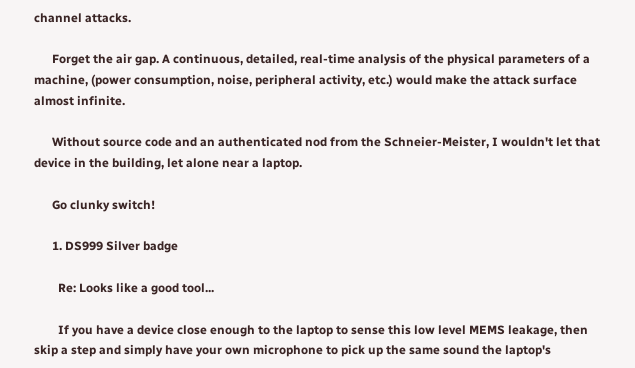channel attacks.

      Forget the air gap. A continuous, detailed, real-time analysis of the physical parameters of a machine, (power consumption, noise, peripheral activity, etc.) would make the attack surface almost infinite.

      Without source code and an authenticated nod from the Schneier-Meister, I wouldn't let that device in the building, let alone near a laptop.

      Go clunky switch!

      1. DS999 Silver badge

        Re: Looks like a good tool...

        If you have a device close enough to the laptop to sense this low level MEMS leakage, then skip a step and simply have your own microphone to pick up the same sound the laptop's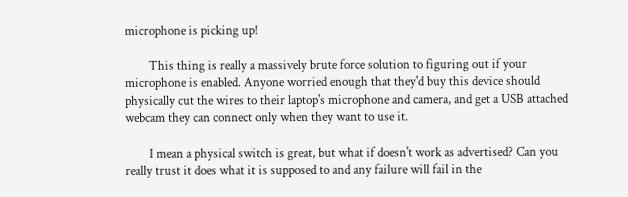microphone is picking up!

        This thing is really a massively brute force solution to figuring out if your microphone is enabled. Anyone worried enough that they'd buy this device should physically cut the wires to their laptop's microphone and camera, and get a USB attached webcam they can connect only when they want to use it.

        I mean a physical switch is great, but what if doesn't work as advertised? Can you really trust it does what it is supposed to and any failure will fail in the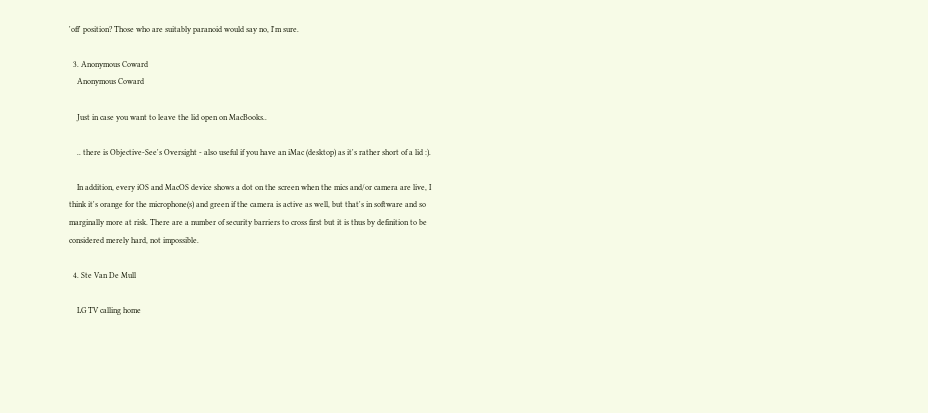'off' position? Those who are suitably paranoid would say no, I'm sure.

  3. Anonymous Coward
    Anonymous Coward

    Just in case you want to leave the lid open on MacBooks..

    .. there is Objective-See's Oversight - also useful if you have an iMac (desktop) as it's rather short of a lid :).

    In addition, every iOS and MacOS device shows a dot on the screen when the mics and/or camera are live, I think it's orange for the microphone(s) and green if the camera is active as well, but that's in software and so marginally more at risk. There are a number of security barriers to cross first but it is thus by definition to be considered merely hard, not impossible.

  4. Ste Van De Mull

    LG TV calling home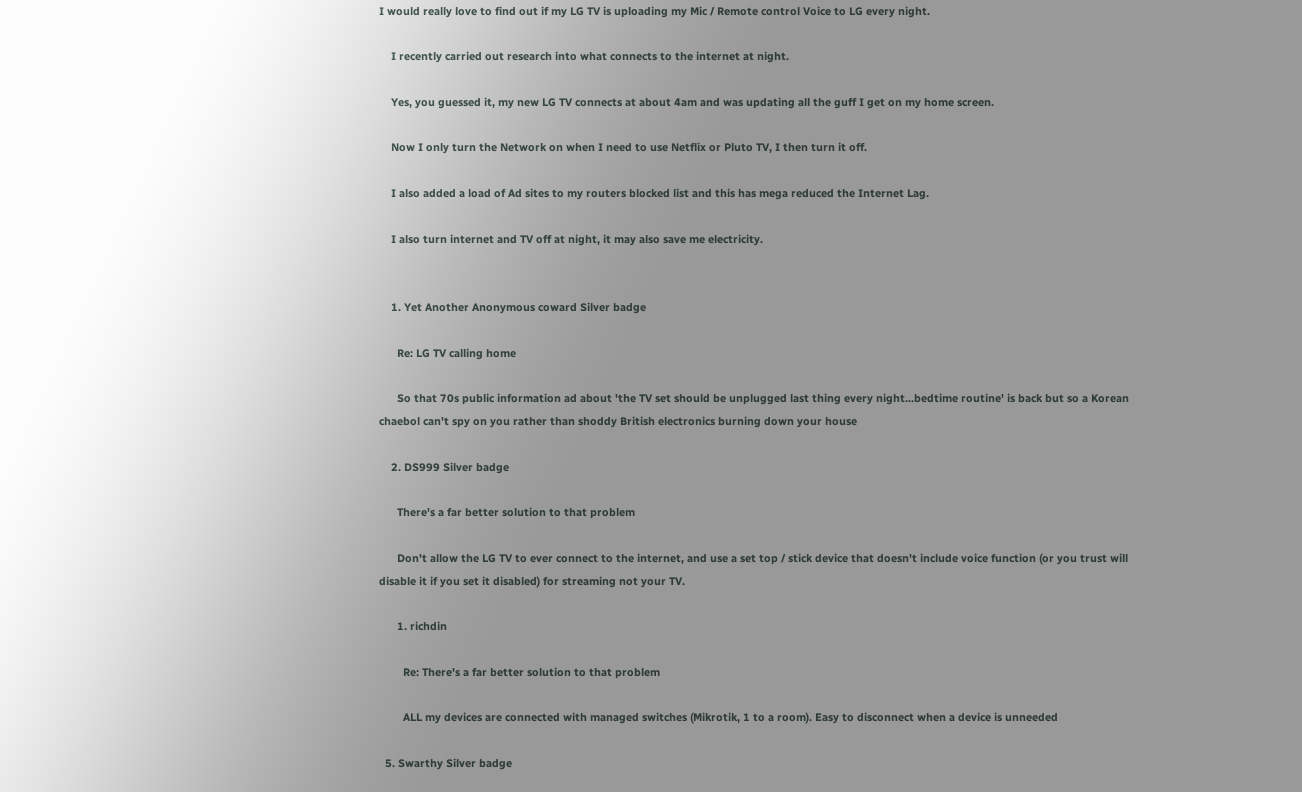I would really love to find out if my LG TV is uploading my Mic / Remote control Voice to LG every night.

    I recently carried out research into what connects to the internet at night.

    Yes, you guessed it, my new LG TV connects at about 4am and was updating all the guff I get on my home screen.

    Now I only turn the Network on when I need to use Netflix or Pluto TV, I then turn it off.

    I also added a load of Ad sites to my routers blocked list and this has mega reduced the Internet Lag.

    I also turn internet and TV off at night, it may also save me electricity.


    1. Yet Another Anonymous coward Silver badge

      Re: LG TV calling home

      So that 70s public information ad about 'the TV set should be unplugged last thing every night...bedtime routine' is back but so a Korean chaebol can't spy on you rather than shoddy British electronics burning down your house

    2. DS999 Silver badge

      There's a far better solution to that problem

      Don't allow the LG TV to ever connect to the internet, and use a set top / stick device that doesn't include voice function (or you trust will disable it if you set it disabled) for streaming not your TV.

      1. richdin

        Re: There's a far better solution to that problem

        ALL my devices are connected with managed switches (Mikrotik, 1 to a room). Easy to disconnect when a device is unneeded

  5. Swarthy Silver badge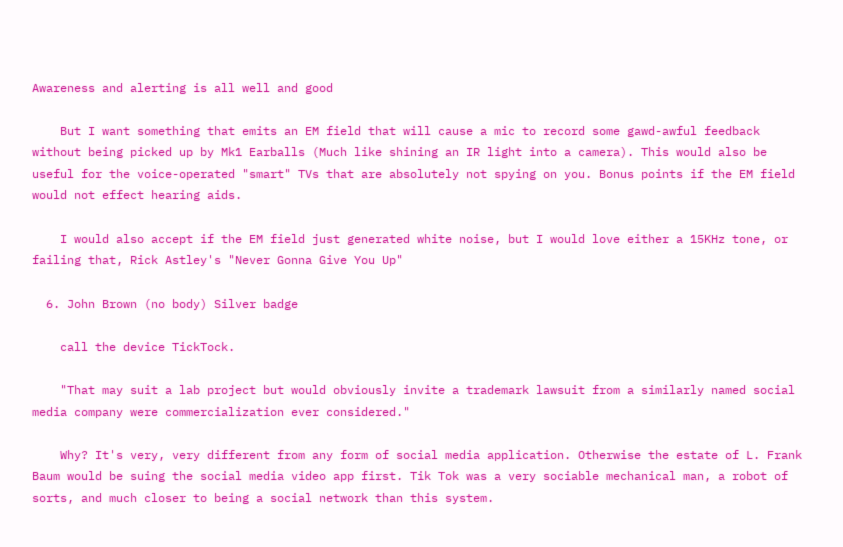Awareness and alerting is all well and good

    But I want something that emits an EM field that will cause a mic to record some gawd-awful feedback without being picked up by Mk1 Earballs (Much like shining an IR light into a camera). This would also be useful for the voice-operated "smart" TVs that are absolutely not spying on you. Bonus points if the EM field would not effect hearing aids.

    I would also accept if the EM field just generated white noise, but I would love either a 15KHz tone, or failing that, Rick Astley's "Never Gonna Give You Up"

  6. John Brown (no body) Silver badge

    call the device TickTock.

    "That may suit a lab project but would obviously invite a trademark lawsuit from a similarly named social media company were commercialization ever considered."

    Why? It's very, very different from any form of social media application. Otherwise the estate of L. Frank Baum would be suing the social media video app first. Tik Tok was a very sociable mechanical man, a robot of sorts, and much closer to being a social network than this system.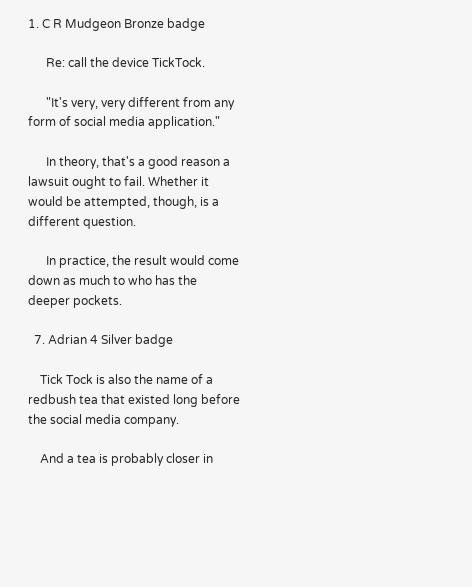1. C R Mudgeon Bronze badge

      Re: call the device TickTock.

      "It's very, very different from any form of social media application."

      In theory, that's a good reason a lawsuit ought to fail. Whether it would be attempted, though, is a different question.

      In practice, the result would come down as much to who has the deeper pockets.

  7. Adrian 4 Silver badge

    Tick Tock is also the name of a redbush tea that existed long before the social media company.

    And a tea is probably closer in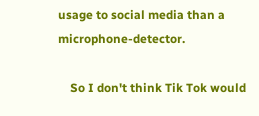usage to social media than a microphone-detector.

    So I don't think Tik Tok would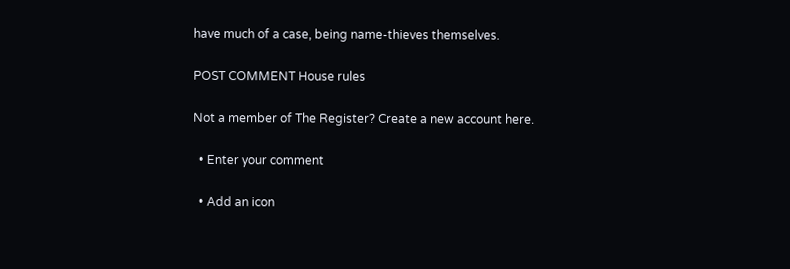have much of a case, being name-thieves themselves.

POST COMMENT House rules

Not a member of The Register? Create a new account here.

  • Enter your comment

  • Add an icon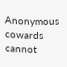Anonymous cowards cannot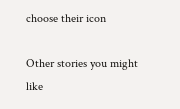choose their icon

Other stories you might like